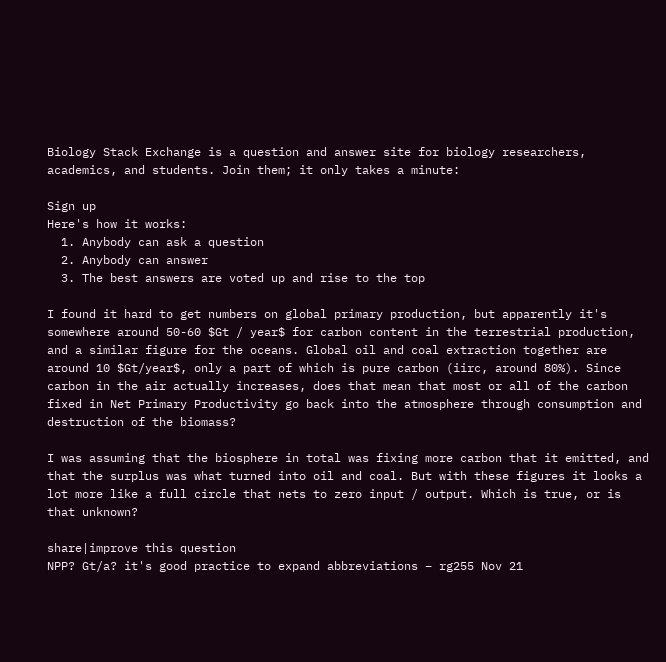Biology Stack Exchange is a question and answer site for biology researchers, academics, and students. Join them; it only takes a minute:

Sign up
Here's how it works:
  1. Anybody can ask a question
  2. Anybody can answer
  3. The best answers are voted up and rise to the top

I found it hard to get numbers on global primary production, but apparently it's somewhere around 50-60 $Gt / year$ for carbon content in the terrestrial production, and a similar figure for the oceans. Global oil and coal extraction together are around 10 $Gt/year$, only a part of which is pure carbon (iirc, around 80%). Since carbon in the air actually increases, does that mean that most or all of the carbon fixed in Net Primary Productivity go back into the atmosphere through consumption and destruction of the biomass?

I was assuming that the biosphere in total was fixing more carbon that it emitted, and that the surplus was what turned into oil and coal. But with these figures it looks a lot more like a full circle that nets to zero input / output. Which is true, or is that unknown?

share|improve this question
NPP? Gt/a? it's good practice to expand abbreviations – rg255 Nov 21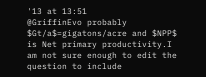'13 at 13:51
@GriffinEvo probably $Gt/a$=gigatons/acre and $NPP$ is Net primary productivity.I am not sure enough to edit the question to include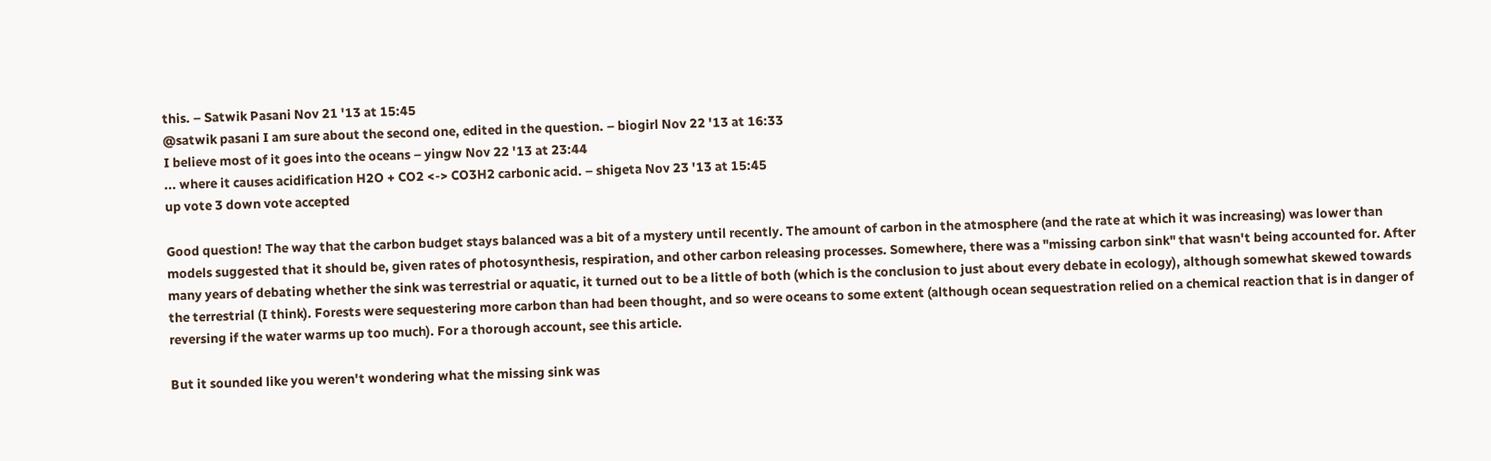this. – Satwik Pasani Nov 21 '13 at 15:45
@satwik pasani I am sure about the second one, edited in the question. – biogirl Nov 22 '13 at 16:33
I believe most of it goes into the oceans – yingw Nov 22 '13 at 23:44
... where it causes acidification H2O + CO2 <-> CO3H2 carbonic acid. – shigeta Nov 23 '13 at 15:45
up vote 3 down vote accepted

Good question! The way that the carbon budget stays balanced was a bit of a mystery until recently. The amount of carbon in the atmosphere (and the rate at which it was increasing) was lower than models suggested that it should be, given rates of photosynthesis, respiration, and other carbon releasing processes. Somewhere, there was a "missing carbon sink" that wasn't being accounted for. After many years of debating whether the sink was terrestrial or aquatic, it turned out to be a little of both (which is the conclusion to just about every debate in ecology), although somewhat skewed towards the terrestrial (I think). Forests were sequestering more carbon than had been thought, and so were oceans to some extent (although ocean sequestration relied on a chemical reaction that is in danger of reversing if the water warms up too much). For a thorough account, see this article.

But it sounded like you weren't wondering what the missing sink was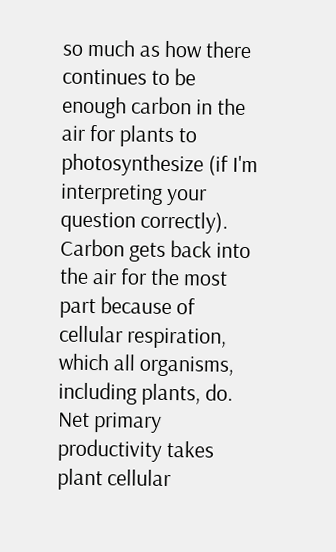so much as how there continues to be enough carbon in the air for plants to photosynthesize (if I'm interpreting your question correctly). Carbon gets back into the air for the most part because of cellular respiration, which all organisms, including plants, do. Net primary productivity takes plant cellular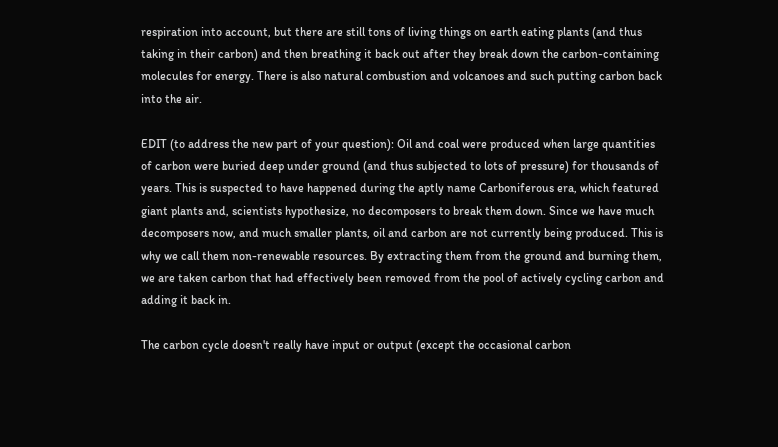respiration into account, but there are still tons of living things on earth eating plants (and thus taking in their carbon) and then breathing it back out after they break down the carbon-containing molecules for energy. There is also natural combustion and volcanoes and such putting carbon back into the air.

EDIT (to address the new part of your question): Oil and coal were produced when large quantities of carbon were buried deep under ground (and thus subjected to lots of pressure) for thousands of years. This is suspected to have happened during the aptly name Carboniferous era, which featured giant plants and, scientists hypothesize, no decomposers to break them down. Since we have much decomposers now, and much smaller plants, oil and carbon are not currently being produced. This is why we call them non-renewable resources. By extracting them from the ground and burning them, we are taken carbon that had effectively been removed from the pool of actively cycling carbon and adding it back in.

The carbon cycle doesn't really have input or output (except the occasional carbon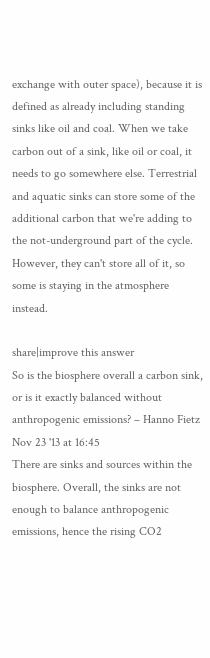exchange with outer space), because it is defined as already including standing sinks like oil and coal. When we take carbon out of a sink, like oil or coal, it needs to go somewhere else. Terrestrial and aquatic sinks can store some of the additional carbon that we're adding to the not-underground part of the cycle. However, they can't store all of it, so some is staying in the atmosphere instead.

share|improve this answer
So is the biosphere overall a carbon sink, or is it exactly balanced without anthropogenic emissions? – Hanno Fietz Nov 23 '13 at 16:45
There are sinks and sources within the biosphere. Overall, the sinks are not enough to balance anthropogenic emissions, hence the rising CO2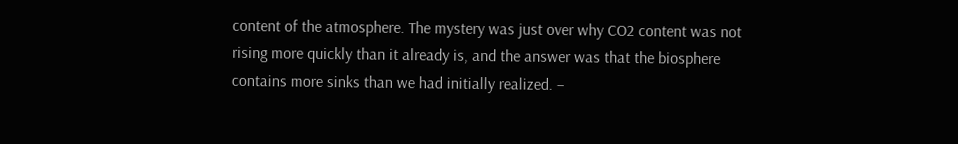content of the atmosphere. The mystery was just over why CO2 content was not rising more quickly than it already is, and the answer was that the biosphere contains more sinks than we had initially realized. –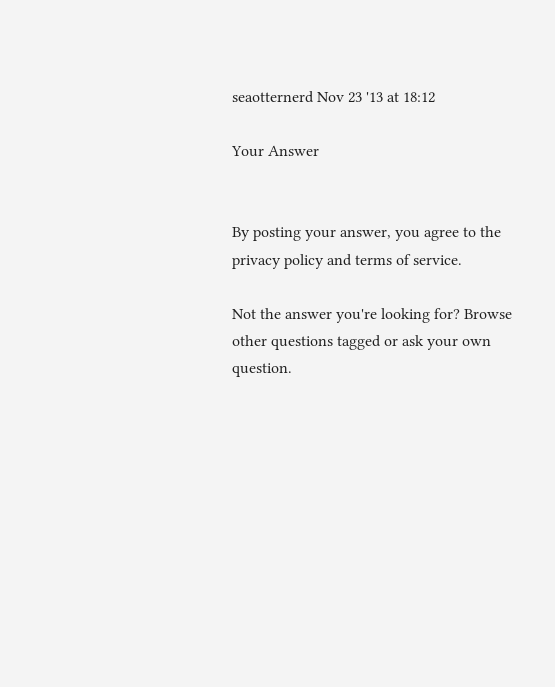seaotternerd Nov 23 '13 at 18:12

Your Answer


By posting your answer, you agree to the privacy policy and terms of service.

Not the answer you're looking for? Browse other questions tagged or ask your own question.